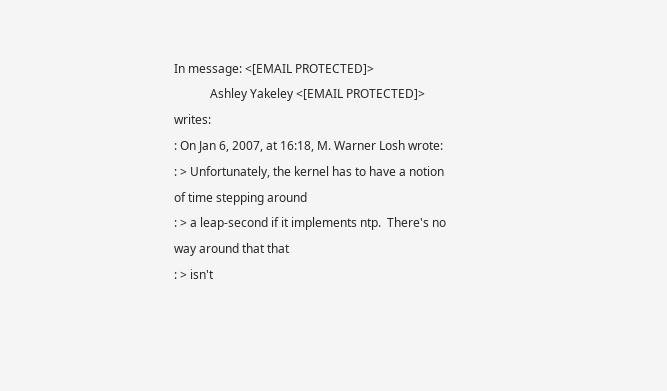In message: <[EMAIL PROTECTED]>
            Ashley Yakeley <[EMAIL PROTECTED]> writes:
: On Jan 6, 2007, at 16:18, M. Warner Losh wrote:
: > Unfortunately, the kernel has to have a notion of time stepping around
: > a leap-second if it implements ntp.  There's no way around that that
: > isn't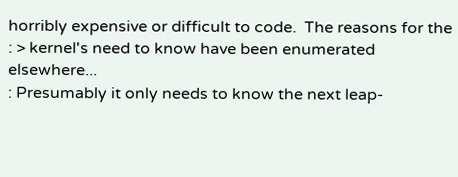horribly expensive or difficult to code.  The reasons for the
: > kernel's need to know have been enumerated elsewhere...
: Presumably it only needs to know the next leap-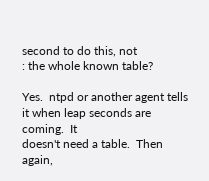second to do this, not
: the whole known table?

Yes.  ntpd or another agent tells it when leap seconds are coming.  It
doesn't need a table.  Then again,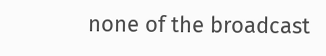none of the broadcast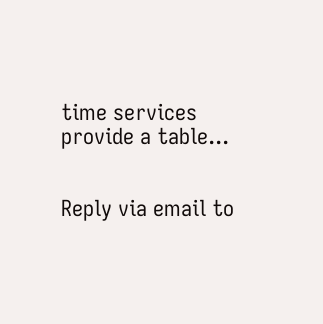time services
provide a table...


Reply via email to